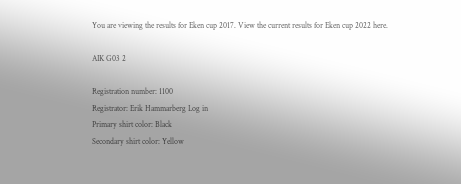You are viewing the results for Eken cup 2017. View the current results for Eken cup 2022 here.

AIK G03 2

Registration number: 1100
Registrator: Erik Hammarberg Log in
Primary shirt color: Black
Secondary shirt color: Yellow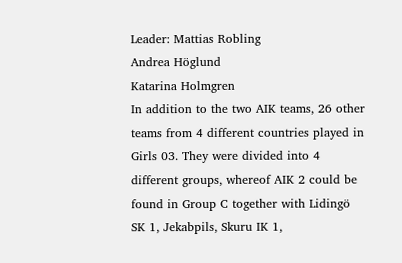Leader: Mattias Robling
Andrea Höglund
Katarina Holmgren
In addition to the two AIK teams, 26 other teams from 4 different countries played in Girls 03. They were divided into 4 different groups, whereof AIK 2 could be found in Group C together with Lidingö SK 1, Jekabpils, Skuru IK 1,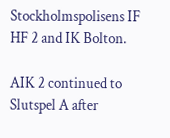Stockholmspolisens IF HF 2 and IK Bolton.

AIK 2 continued to Slutspel A after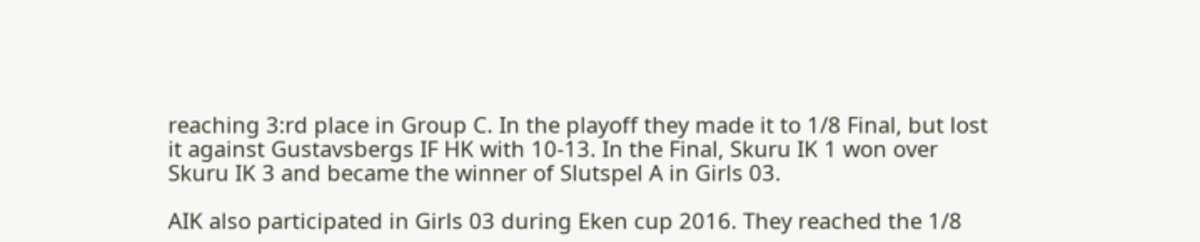reaching 3:rd place in Group C. In the playoff they made it to 1/8 Final, but lost it against Gustavsbergs IF HK with 10-13. In the Final, Skuru IK 1 won over Skuru IK 3 and became the winner of Slutspel A in Girls 03.

AIK also participated in Girls 03 during Eken cup 2016. They reached the 1/8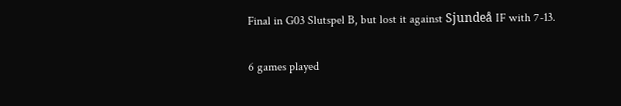Final in G03 Slutspel B, but lost it against Sjundeå IF with 7-13.

6 games played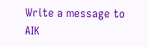Write a message to AIK